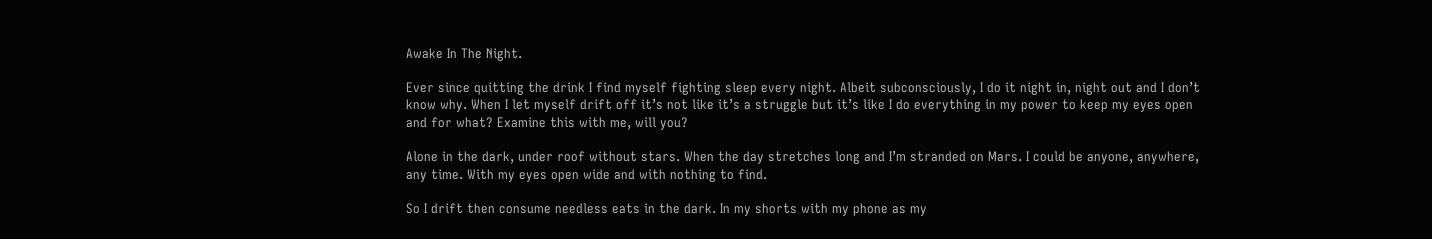Awake In The Night.

Ever since quitting the drink I find myself fighting sleep every night. Albeit subconsciously, I do it night in, night out and I don’t know why. When I let myself drift off it’s not like it’s a struggle but it’s like I do everything in my power to keep my eyes open and for what? Examine this with me, will you?

Alone in the dark, under roof without stars. When the day stretches long and I’m stranded on Mars. I could be anyone, anywhere, any time. With my eyes open wide and with nothing to find.

So I drift then consume needless eats in the dark. In my shorts with my phone as my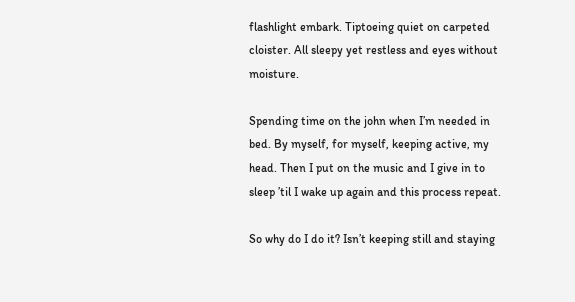flashlight embark. Tiptoeing quiet on carpeted cloister. All sleepy yet restless and eyes without moisture.

Spending time on the john when I’m needed in bed. By myself, for myself, keeping active, my head. Then I put on the music and I give in to sleep ’til I wake up again and this process repeat.

So why do I do it? Isn’t keeping still and staying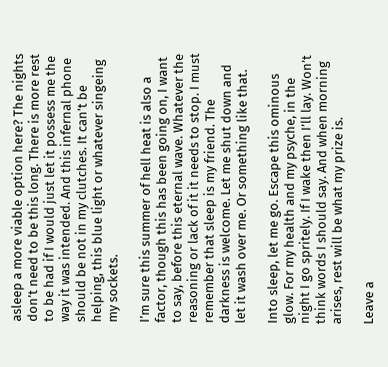asleep a more viable option here? The nights don’t need to be this long. There is more rest to be had if I would just let it possess me the way it was intended. And this infernal phone should be not in my clutches. It can’t be helping, this blue light or whatever singeing my sockets.

I’m sure this summer of hell heat is also a factor, though this has been going on, I want to say, before this eternal wave. Whatever the reasoning or lack of it it needs to stop. I must remember that sleep is my friend. The darkness is welcome. Let me shut down and let it wash over me. Or something like that.

Into sleep, let me go. Escape this ominous glow. For my health and my psyche, in the night I go spritely. If I wake then I’ll lay. Won’t think words I should say. And when morning arises, rest will be what my prize is.

Leave a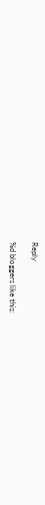Reply

%d bloggers like this: